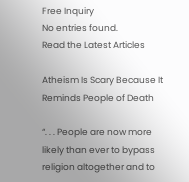Free Inquiry
No entries found.
Read the Latest Articles

Atheism Is Scary Because It Reminds People of Death

“. . . People are now more likely than ever to bypass religion altogether and to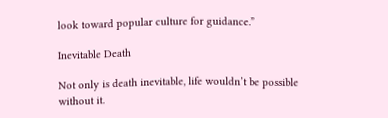look toward popular culture for guidance.”

Inevitable Death

Not only is death inevitable, life wouldn’t be possible without it.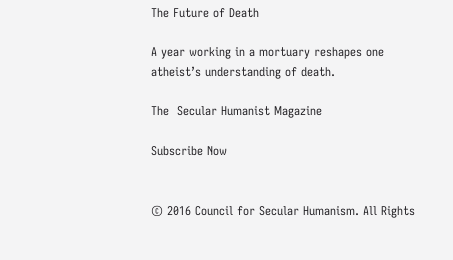The Future of Death

A year working in a mortuary reshapes one atheist’s understanding of death.

The  Secular Humanist Magazine

Subscribe Now


© 2016 Council for Secular Humanism. All Rights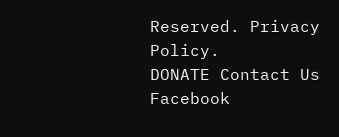Reserved. Privacy Policy.
DONATE Contact Us Facebook